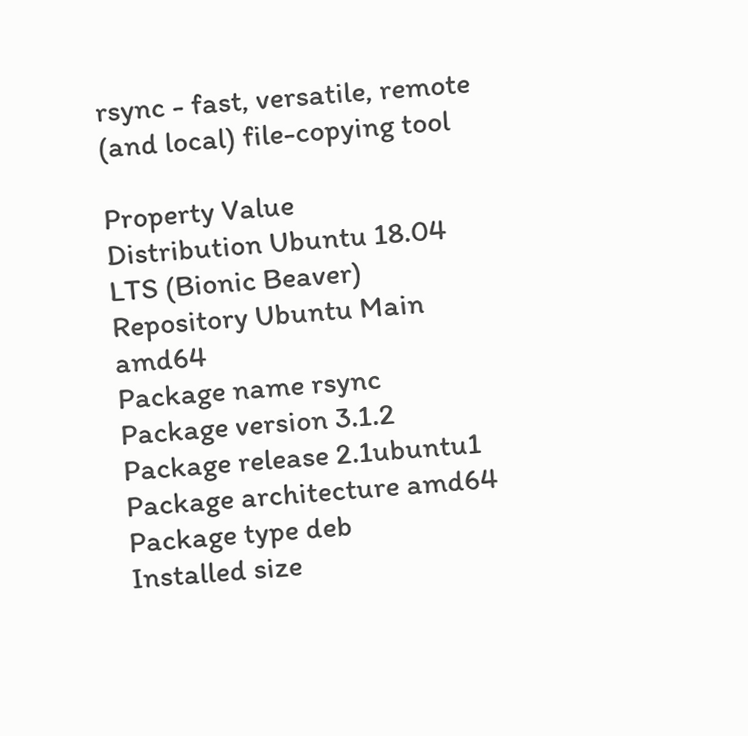rsync - fast, versatile, remote (and local) file-copying tool

Property Value
Distribution Ubuntu 18.04 LTS (Bionic Beaver)
Repository Ubuntu Main amd64
Package name rsync
Package version 3.1.2
Package release 2.1ubuntu1
Package architecture amd64
Package type deb
Installed size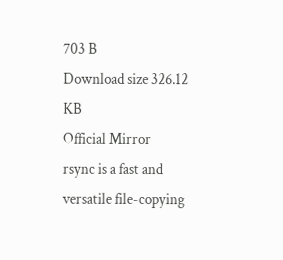703 B
Download size 326.12 KB
Official Mirror
rsync is a fast and versatile file-copying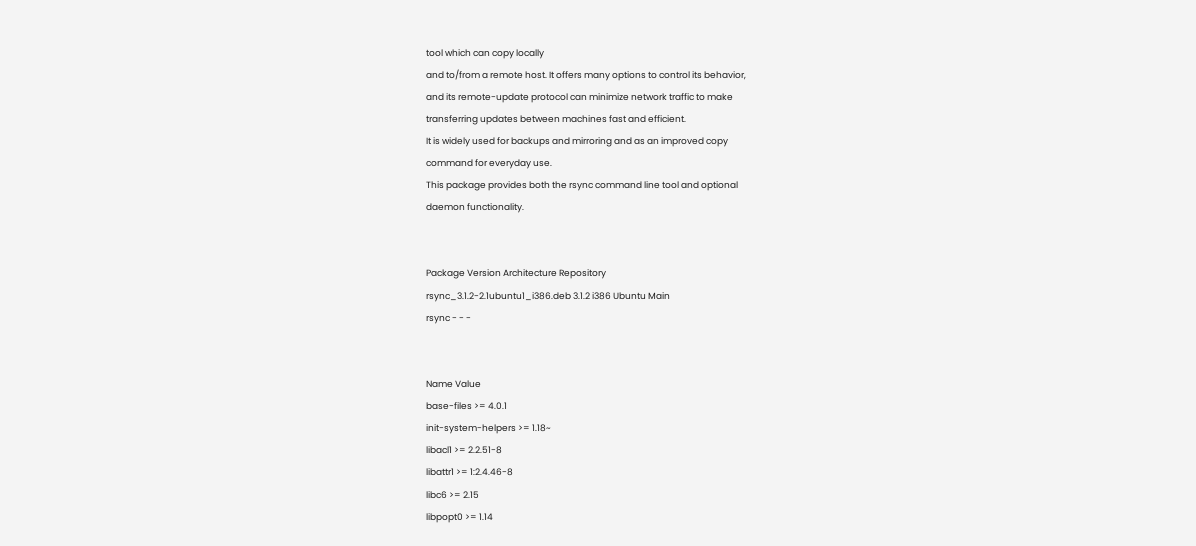tool which can copy locally
and to/from a remote host. It offers many options to control its behavior,
and its remote-update protocol can minimize network traffic to make
transferring updates between machines fast and efficient.
It is widely used for backups and mirroring and as an improved copy
command for everyday use.
This package provides both the rsync command line tool and optional
daemon functionality.


Package Version Architecture Repository
rsync_3.1.2-2.1ubuntu1_i386.deb 3.1.2 i386 Ubuntu Main
rsync - - -


Name Value
base-files >= 4.0.1
init-system-helpers >= 1.18~
libacl1 >= 2.2.51-8
libattr1 >= 1:2.4.46-8
libc6 >= 2.15
libpopt0 >= 1.14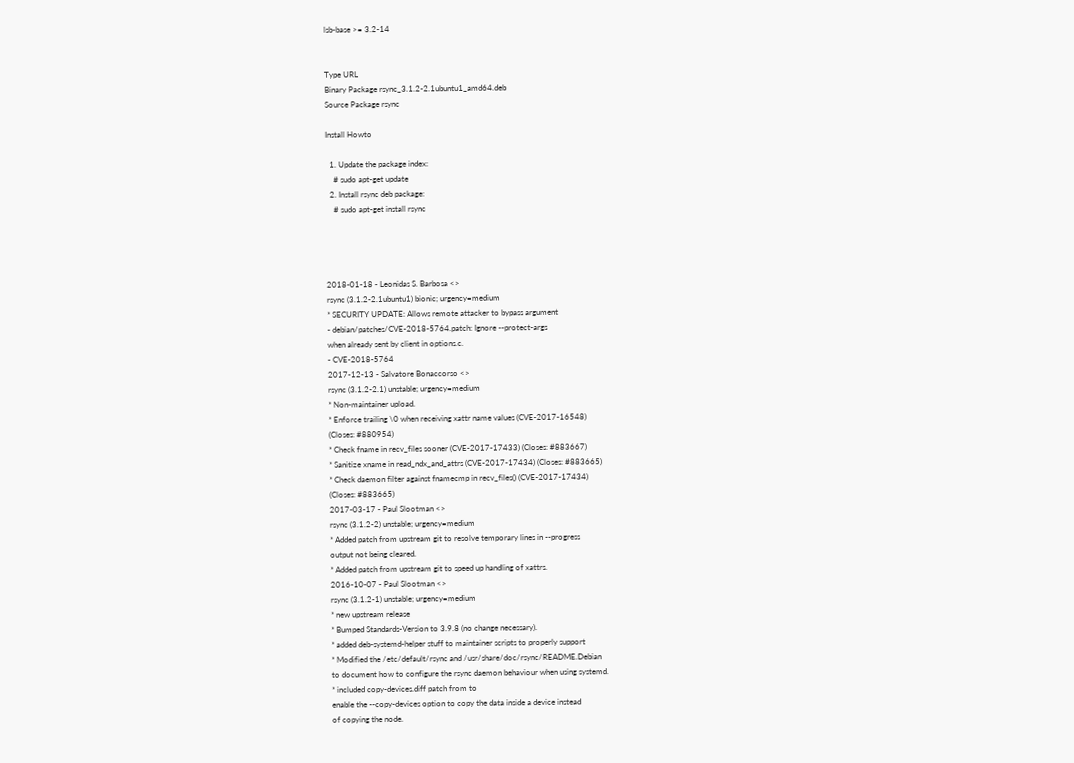lsb-base >= 3.2-14


Type URL
Binary Package rsync_3.1.2-2.1ubuntu1_amd64.deb
Source Package rsync

Install Howto

  1. Update the package index:
    # sudo apt-get update
  2. Install rsync deb package:
    # sudo apt-get install rsync




2018-01-18 - Leonidas S. Barbosa <>
rsync (3.1.2-2.1ubuntu1) bionic; urgency=medium
* SECURITY UPDATE: Allows remote attacker to bypass argument
- debian/patches/CVE-2018-5764.patch: Ignore --protect-args
when already sent by client in options.c.
- CVE-2018-5764
2017-12-13 - Salvatore Bonaccorso <>
rsync (3.1.2-2.1) unstable; urgency=medium
* Non-maintainer upload.
* Enforce trailing \0 when receiving xattr name values (CVE-2017-16548)
(Closes: #880954)
* Check fname in recv_files sooner (CVE-2017-17433) (Closes: #883667)
* Sanitize xname in read_ndx_and_attrs (CVE-2017-17434) (Closes: #883665)
* Check daemon filter against fnamecmp in recv_files() (CVE-2017-17434)
(Closes: #883665)
2017-03-17 - Paul Slootman <>
rsync (3.1.2-2) unstable; urgency=medium
* Added patch from upstream git to resolve temporary lines in --progress
output not being cleared.
* Added patch from upstream git to speed up handling of xattrs.
2016-10-07 - Paul Slootman <>
rsync (3.1.2-1) unstable; urgency=medium
* new upstream release
* Bumped Standards-Version to 3.9.8 (no change necessary).
* added deb-systemd-helper stuff to maintainer scripts to properly support
* Modified the /etc/default/rsync and /usr/share/doc/rsync/README.Debian
to document how to configure the rsync daemon behaviour when using systemd.
* included copy-devices.diff patch from to
enable the --copy-devices option to copy the data inside a device instead
of copying the node.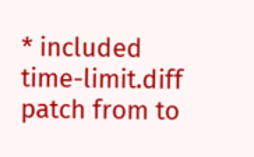* included time-limit.diff patch from to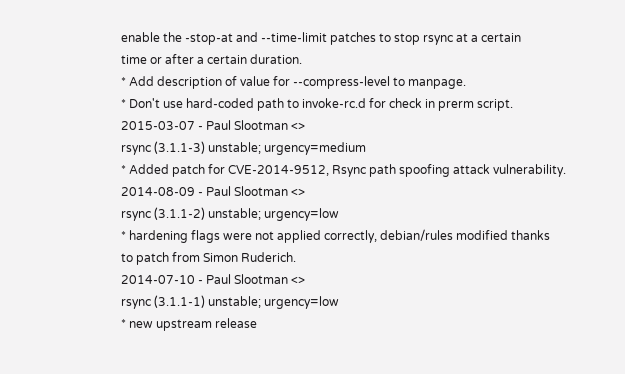enable the -stop-at and --time-limit patches to stop rsync at a certain
time or after a certain duration.
* Add description of value for --compress-level to manpage.
* Don't use hard-coded path to invoke-rc.d for check in prerm script.
2015-03-07 - Paul Slootman <>
rsync (3.1.1-3) unstable; urgency=medium
* Added patch for CVE-2014-9512, Rsync path spoofing attack vulnerability.
2014-08-09 - Paul Slootman <>
rsync (3.1.1-2) unstable; urgency=low
* hardening flags were not applied correctly, debian/rules modified thanks
to patch from Simon Ruderich.
2014-07-10 - Paul Slootman <>
rsync (3.1.1-1) unstable; urgency=low
* new upstream release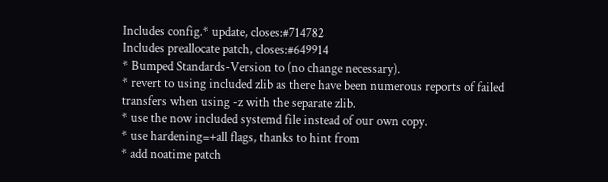Includes config.* update, closes:#714782
Includes preallocate patch, closes:#649914
* Bumped Standards-Version to (no change necessary).
* revert to using included zlib as there have been numerous reports of failed
transfers when using -z with the separate zlib.
* use the now included systemd file instead of our own copy.
* use hardening=+all flags, thanks to hint from
* add noatime patch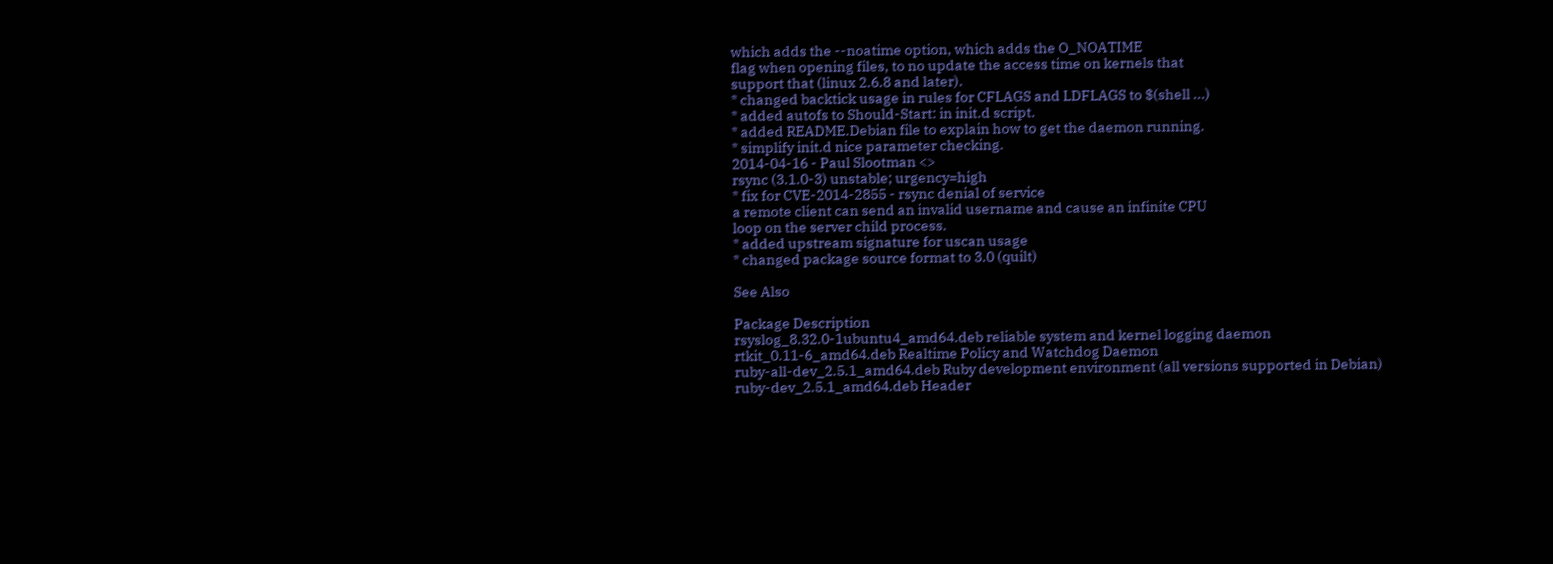which adds the --noatime option, which adds the O_NOATIME
flag when opening files, to no update the access time on kernels that
support that (linux 2.6.8 and later).
* changed backtick usage in rules for CFLAGS and LDFLAGS to $(shell ...)
* added autofs to Should-Start: in init.d script.
* added README.Debian file to explain how to get the daemon running.
* simplify init.d nice parameter checking.
2014-04-16 - Paul Slootman <>
rsync (3.1.0-3) unstable; urgency=high
* fix for CVE-2014-2855 - rsync denial of service
a remote client can send an invalid username and cause an infinite CPU
loop on the server child process.
* added upstream signature for uscan usage
* changed package source format to 3.0 (quilt)

See Also

Package Description
rsyslog_8.32.0-1ubuntu4_amd64.deb reliable system and kernel logging daemon
rtkit_0.11-6_amd64.deb Realtime Policy and Watchdog Daemon
ruby-all-dev_2.5.1_amd64.deb Ruby development environment (all versions supported in Debian)
ruby-dev_2.5.1_amd64.deb Header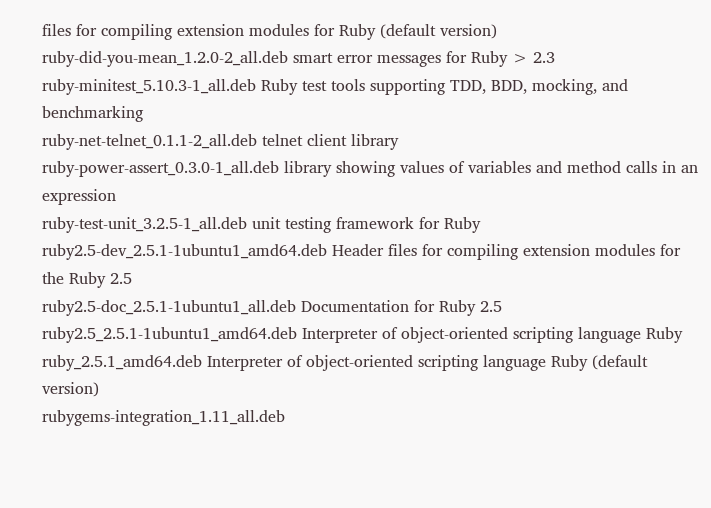files for compiling extension modules for Ruby (default version)
ruby-did-you-mean_1.2.0-2_all.deb smart error messages for Ruby > 2.3
ruby-minitest_5.10.3-1_all.deb Ruby test tools supporting TDD, BDD, mocking, and benchmarking
ruby-net-telnet_0.1.1-2_all.deb telnet client library
ruby-power-assert_0.3.0-1_all.deb library showing values of variables and method calls in an expression
ruby-test-unit_3.2.5-1_all.deb unit testing framework for Ruby
ruby2.5-dev_2.5.1-1ubuntu1_amd64.deb Header files for compiling extension modules for the Ruby 2.5
ruby2.5-doc_2.5.1-1ubuntu1_all.deb Documentation for Ruby 2.5
ruby2.5_2.5.1-1ubuntu1_amd64.deb Interpreter of object-oriented scripting language Ruby
ruby_2.5.1_amd64.deb Interpreter of object-oriented scripting language Ruby (default version)
rubygems-integration_1.11_all.deb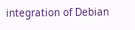integration of Debian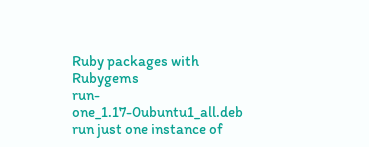Ruby packages with Rubygems
run-one_1.17-0ubuntu1_all.deb run just one instance of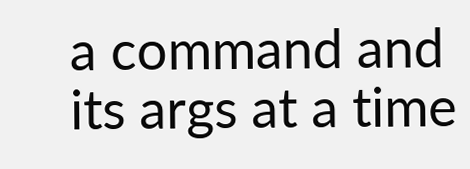a command and its args at a time